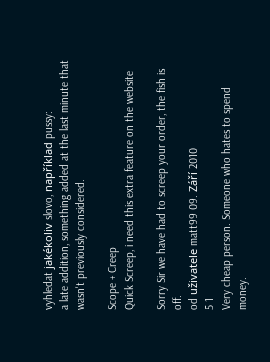vyhledat jakékoliv slovo, například pussy:
a late addition, something added at the last minute that wasn't previously considered.

Scope + Creep
Quick Screep, i need this extra feature on the website

Sorry Sir we have had to screep your order, the fish is off.
od uživatele matt99 09. Září 2010
5 1
Very cheap person. Someone who hates to spend money.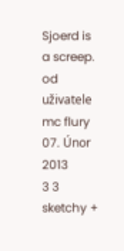Sjoerd is a screep.
od uživatele mc flury 07. Únor 2013
3 3
sketchy +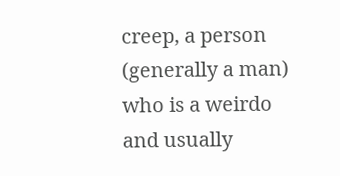creep, a person (generally a man) who is a weirdo and usually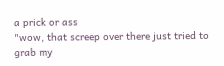a prick or ass
"wow, that screep over there just tried to grab my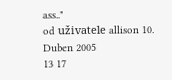ass.."
od uživatele allison 10. Duben 2005
13 17